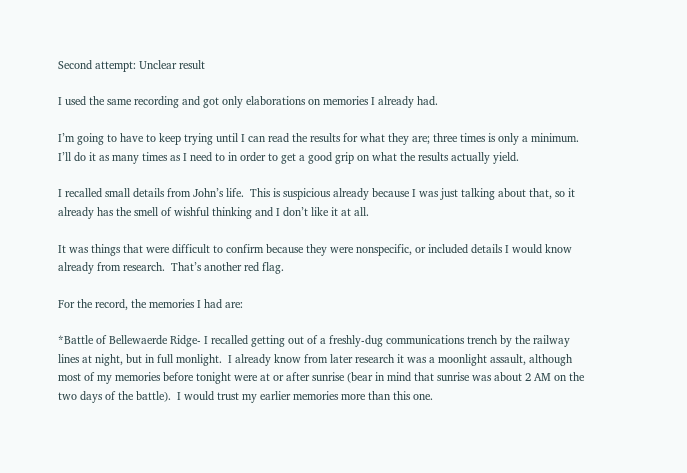Second attempt: Unclear result

I used the same recording and got only elaborations on memories I already had.

I’m going to have to keep trying until I can read the results for what they are; three times is only a minimum.  I’ll do it as many times as I need to in order to get a good grip on what the results actually yield.

I recalled small details from John’s life.  This is suspicious already because I was just talking about that, so it already has the smell of wishful thinking and I don’t like it at all.

It was things that were difficult to confirm because they were nonspecific, or included details I would know already from research.  That’s another red flag.

For the record, the memories I had are:

*Battle of Bellewaerde Ridge- I recalled getting out of a freshly-dug communications trench by the railway lines at night, but in full monlight.  I already know from later research it was a moonlight assault, although most of my memories before tonight were at or after sunrise (bear in mind that sunrise was about 2 AM on the two days of the battle).  I would trust my earlier memories more than this one.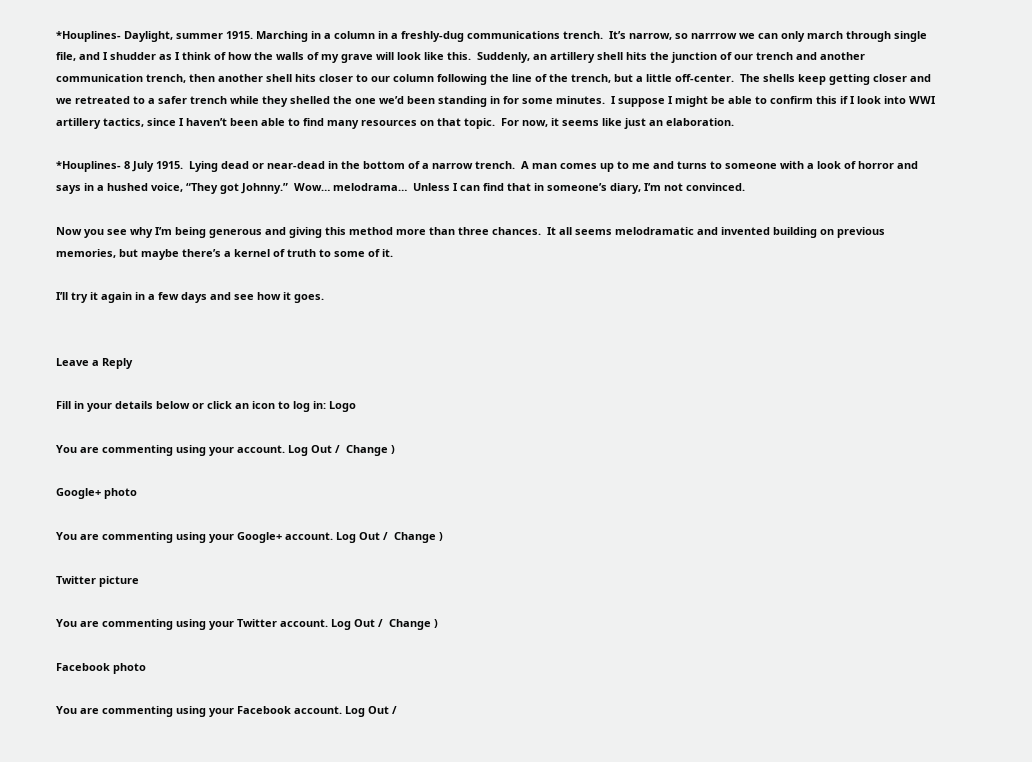*Houplines- Daylight, summer 1915. Marching in a column in a freshly-dug communications trench.  It’s narrow, so narrrow we can only march through single file, and I shudder as I think of how the walls of my grave will look like this.  Suddenly, an artillery shell hits the junction of our trench and another communication trench, then another shell hits closer to our column following the line of the trench, but a little off-center.  The shells keep getting closer and we retreated to a safer trench while they shelled the one we’d been standing in for some minutes.  I suppose I might be able to confirm this if I look into WWI artillery tactics, since I haven’t been able to find many resources on that topic.  For now, it seems like just an elaboration.

*Houplines- 8 July 1915.  Lying dead or near-dead in the bottom of a narrow trench.  A man comes up to me and turns to someone with a look of horror and says in a hushed voice, “They got Johnny.”  Wow… melodrama…  Unless I can find that in someone’s diary, I’m not convinced.

Now you see why I’m being generous and giving this method more than three chances.  It all seems melodramatic and invented building on previous memories, but maybe there’s a kernel of truth to some of it.

I’ll try it again in a few days and see how it goes.


Leave a Reply

Fill in your details below or click an icon to log in: Logo

You are commenting using your account. Log Out /  Change )

Google+ photo

You are commenting using your Google+ account. Log Out /  Change )

Twitter picture

You are commenting using your Twitter account. Log Out /  Change )

Facebook photo

You are commenting using your Facebook account. Log Out /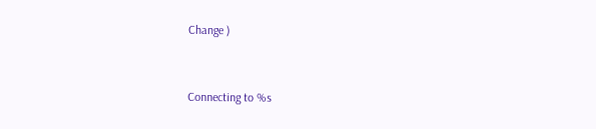Change )


Connecting to %s